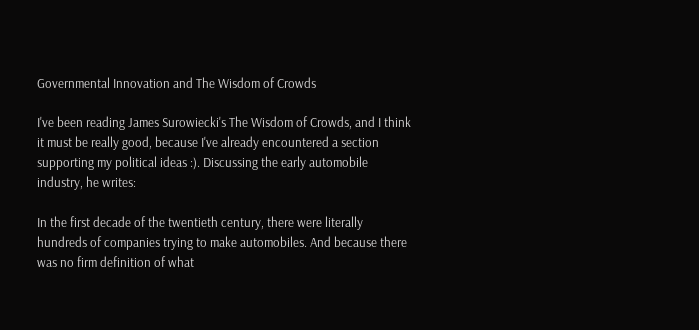Governmental Innovation and The Wisdom of Crowds

I've been reading James Surowiecki's The Wisdom of Crowds, and I think it must be really good, because I've already encountered a section supporting my political ideas :). Discussing the early automobile industry, he writes:

In the first decade of the twentieth century, there were literally hundreds of companies trying to make automobiles. And because there was no firm definition of what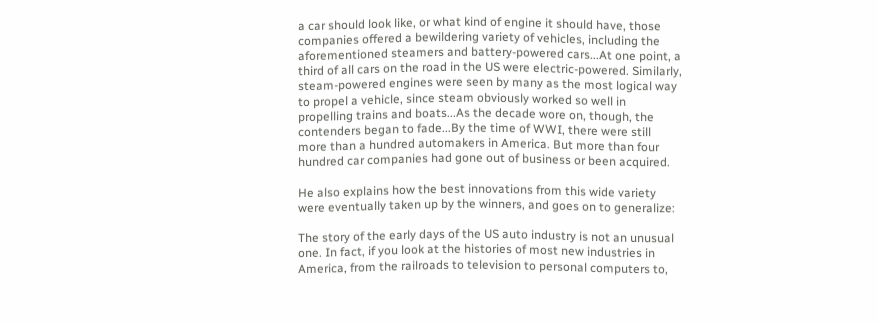a car should look like, or what kind of engine it should have, those companies offered a bewildering variety of vehicles, including the aforementioned steamers and battery-powered cars...At one point, a third of all cars on the road in the US were electric-powered. Similarly, steam-powered engines were seen by many as the most logical way to propel a vehicle, since steam obviously worked so well in propelling trains and boats...As the decade wore on, though, the contenders began to fade...By the time of WWI, there were still more than a hundred automakers in America. But more than four hundred car companies had gone out of business or been acquired.

He also explains how the best innovations from this wide variety were eventually taken up by the winners, and goes on to generalize:

The story of the early days of the US auto industry is not an unusual one. In fact, if you look at the histories of most new industries in America, from the railroads to television to personal computers to,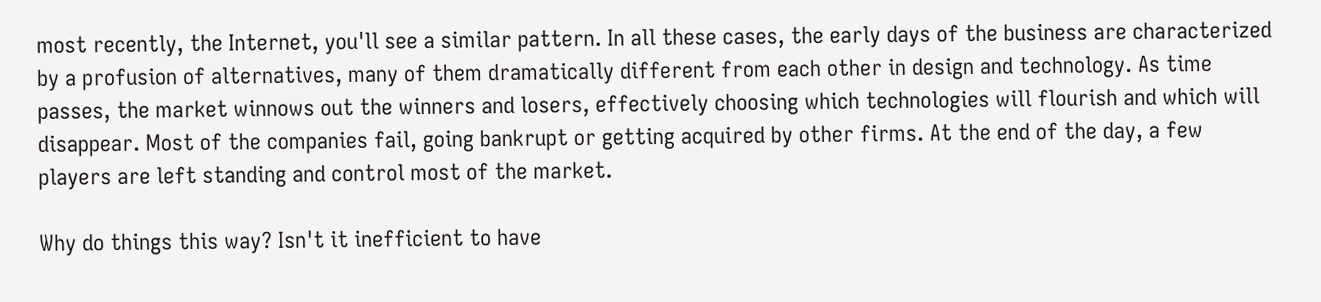most recently, the Internet, you'll see a similar pattern. In all these cases, the early days of the business are characterized by a profusion of alternatives, many of them dramatically different from each other in design and technology. As time passes, the market winnows out the winners and losers, effectively choosing which technologies will flourish and which will disappear. Most of the companies fail, going bankrupt or getting acquired by other firms. At the end of the day, a few players are left standing and control most of the market.

Why do things this way? Isn't it inefficient to have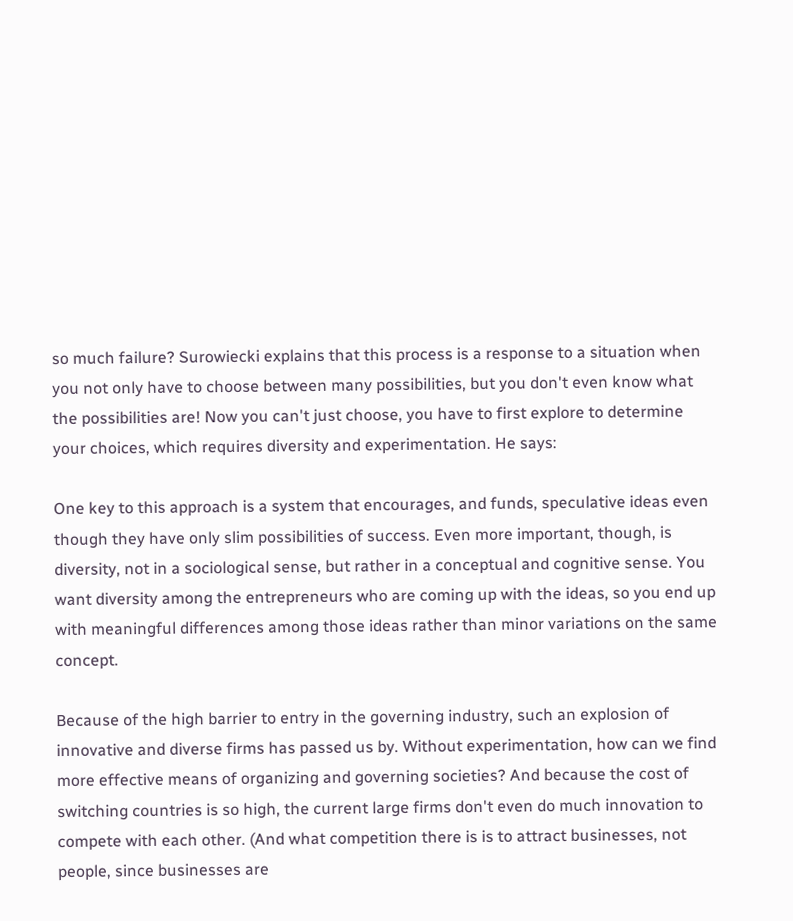so much failure? Surowiecki explains that this process is a response to a situation when you not only have to choose between many possibilities, but you don't even know what the possibilities are! Now you can't just choose, you have to first explore to determine your choices, which requires diversity and experimentation. He says:

One key to this approach is a system that encourages, and funds, speculative ideas even though they have only slim possibilities of success. Even more important, though, is diversity, not in a sociological sense, but rather in a conceptual and cognitive sense. You want diversity among the entrepreneurs who are coming up with the ideas, so you end up with meaningful differences among those ideas rather than minor variations on the same concept.

Because of the high barrier to entry in the governing industry, such an explosion of innovative and diverse firms has passed us by. Without experimentation, how can we find more effective means of organizing and governing societies? And because the cost of switching countries is so high, the current large firms don't even do much innovation to compete with each other. (And what competition there is is to attract businesses, not people, since businesses are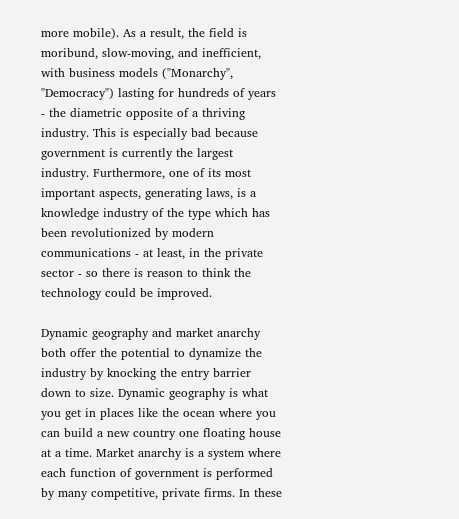more mobile). As a result, the field is moribund, slow-moving, and inefficient, with business models ("Monarchy", "Democracy") lasting for hundreds of years - the diametric opposite of a thriving industry. This is especially bad because government is currently the largest industry. Furthermore, one of its most important aspects, generating laws, is a knowledge industry of the type which has been revolutionized by modern communications - at least, in the private sector - so there is reason to think the technology could be improved.

Dynamic geography and market anarchy both offer the potential to dynamize the industry by knocking the entry barrier down to size. Dynamic geography is what you get in places like the ocean where you can build a new country one floating house at a time. Market anarchy is a system where each function of government is performed by many competitive, private firms. In these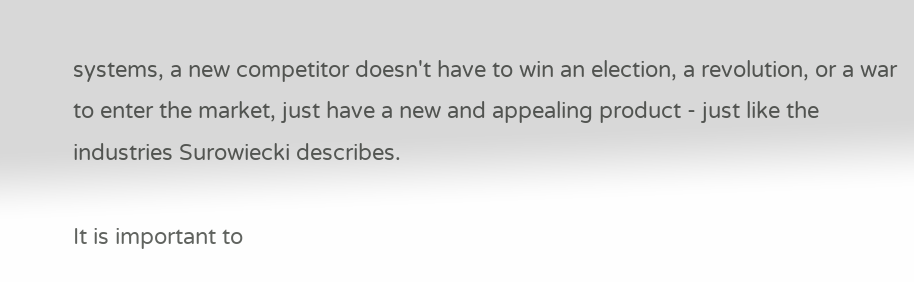systems, a new competitor doesn't have to win an election, a revolution, or a war to enter the market, just have a new and appealing product - just like the industries Surowiecki describes.

It is important to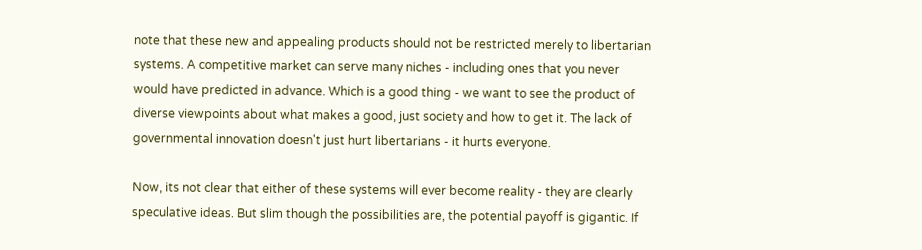note that these new and appealing products should not be restricted merely to libertarian systems. A competitive market can serve many niches - including ones that you never would have predicted in advance. Which is a good thing - we want to see the product of diverse viewpoints about what makes a good, just society and how to get it. The lack of governmental innovation doesn't just hurt libertarians - it hurts everyone.

Now, its not clear that either of these systems will ever become reality - they are clearly speculative ideas. But slim though the possibilities are, the potential payoff is gigantic. If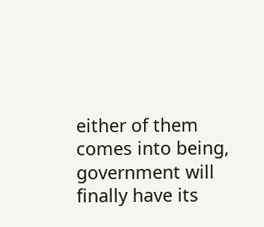either of them comes into being, government will finally have its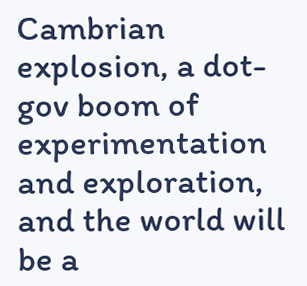Cambrian explosion, a dot-gov boom of experimentation and exploration, and the world will be a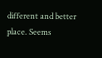different and better place. Seems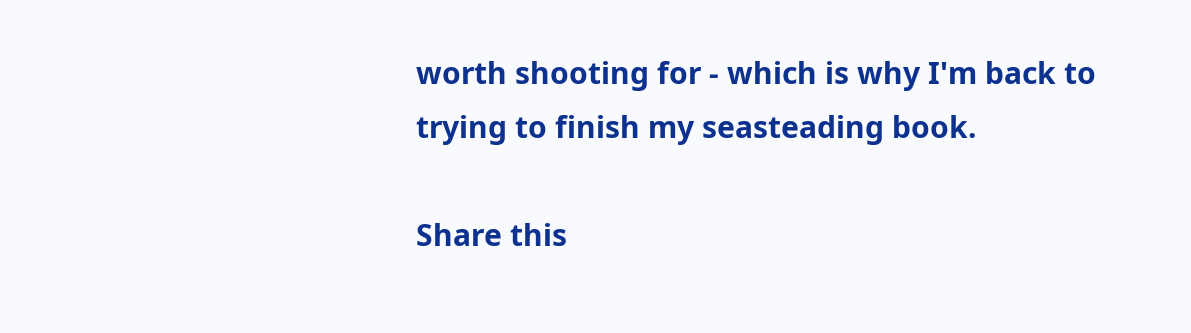worth shooting for - which is why I'm back to trying to finish my seasteading book.

Share this